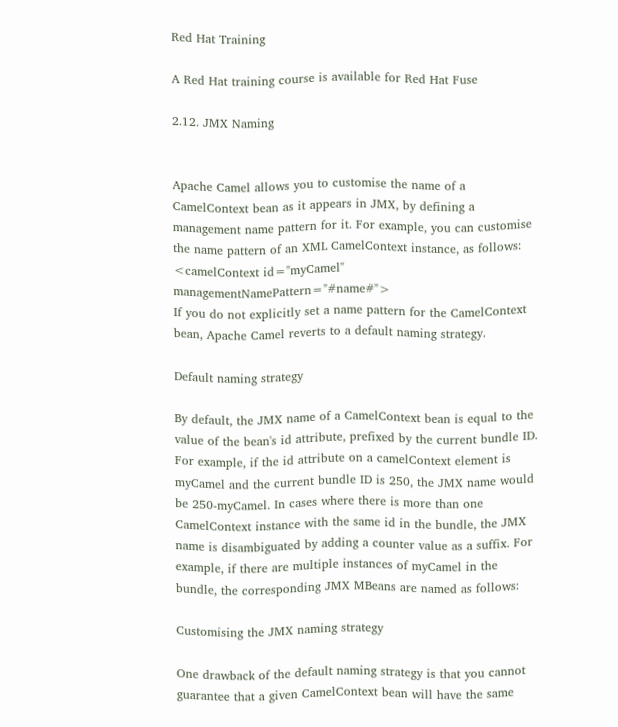Red Hat Training

A Red Hat training course is available for Red Hat Fuse

2.12. JMX Naming


Apache Camel allows you to customise the name of a CamelContext bean as it appears in JMX, by defining a management name pattern for it. For example, you can customise the name pattern of an XML CamelContext instance, as follows:
<camelContext id="myCamel" managementNamePattern="#name#">
If you do not explicitly set a name pattern for the CamelContext bean, Apache Camel reverts to a default naming strategy.

Default naming strategy

By default, the JMX name of a CamelContext bean is equal to the value of the bean's id attribute, prefixed by the current bundle ID. For example, if the id attribute on a camelContext element is myCamel and the current bundle ID is 250, the JMX name would be 250-myCamel. In cases where there is more than one CamelContext instance with the same id in the bundle, the JMX name is disambiguated by adding a counter value as a suffix. For example, if there are multiple instances of myCamel in the bundle, the corresponding JMX MBeans are named as follows:

Customising the JMX naming strategy

One drawback of the default naming strategy is that you cannot guarantee that a given CamelContext bean will have the same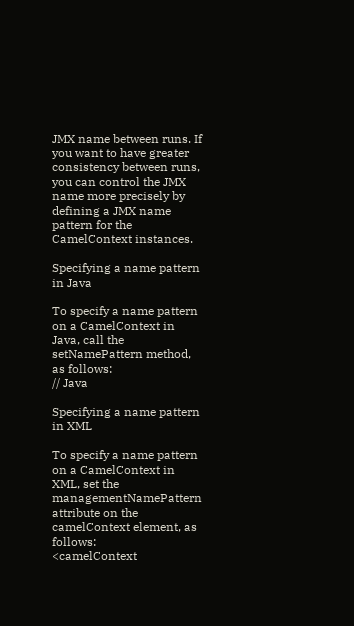JMX name between runs. If you want to have greater consistency between runs, you can control the JMX name more precisely by defining a JMX name pattern for the CamelContext instances.

Specifying a name pattern in Java

To specify a name pattern on a CamelContext in Java, call the setNamePattern method, as follows:
// Java

Specifying a name pattern in XML

To specify a name pattern on a CamelContext in XML, set the managementNamePattern attribute on the camelContext element, as follows:
<camelContext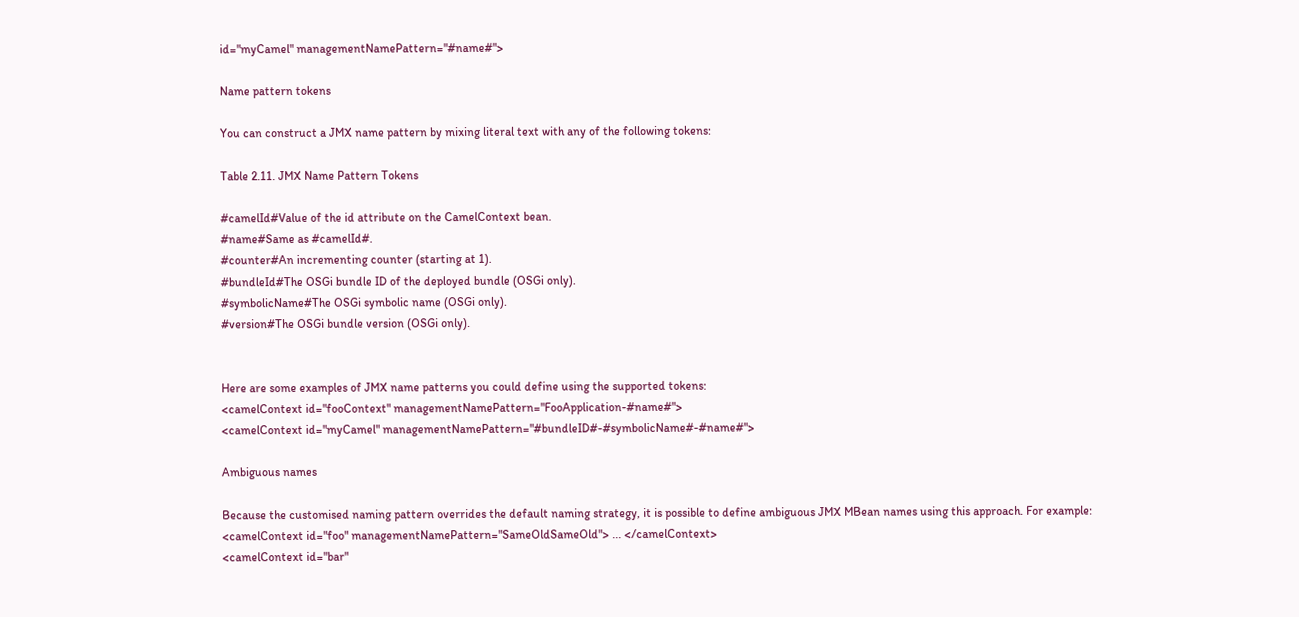id="myCamel" managementNamePattern="#name#">

Name pattern tokens

You can construct a JMX name pattern by mixing literal text with any of the following tokens:

Table 2.11. JMX Name Pattern Tokens

#camelId#Value of the id attribute on the CamelContext bean.
#name#Same as #camelId#.
#counter#An incrementing counter (starting at 1).
#bundleId#The OSGi bundle ID of the deployed bundle (OSGi only).
#symbolicName#The OSGi symbolic name (OSGi only).
#version#The OSGi bundle version (OSGi only).


Here are some examples of JMX name patterns you could define using the supported tokens:
<camelContext id="fooContext" managementNamePattern="FooApplication-#name#">
<camelContext id="myCamel" managementNamePattern="#bundleID#-#symbolicName#-#name#">

Ambiguous names

Because the customised naming pattern overrides the default naming strategy, it is possible to define ambiguous JMX MBean names using this approach. For example:
<camelContext id="foo" managementNamePattern="SameOldSameOld"> ... </camelContext>
<camelContext id="bar"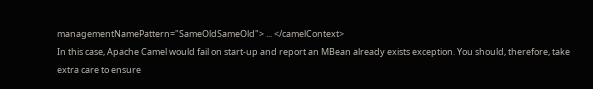managementNamePattern="SameOldSameOld"> ... </camelContext>
In this case, Apache Camel would fail on start-up and report an MBean already exists exception. You should, therefore, take extra care to ensure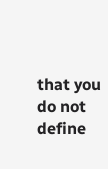that you do not define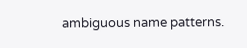ambiguous name patterns.